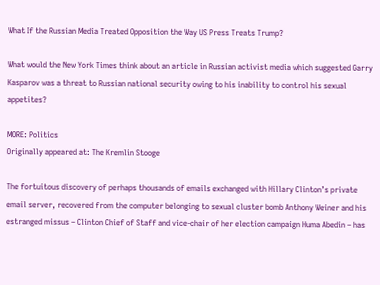What If the Russian Media Treated Opposition the Way US Press Treats Trump?

What would the New York Times think about an article in Russian activist media which suggested Garry Kasparov was a threat to Russian national security owing to his inability to control his sexual appetites?

MORE: Politics
Originally appeared at: The Kremlin Stooge

The fortuitous discovery of perhaps thousands of emails exchanged with Hillary Clinton’s private email server, recovered from the computer belonging to sexual cluster bomb Anthony Weiner and his estranged missus – Clinton Chief of Staff and vice-chair of her election campaign Huma Abedin – has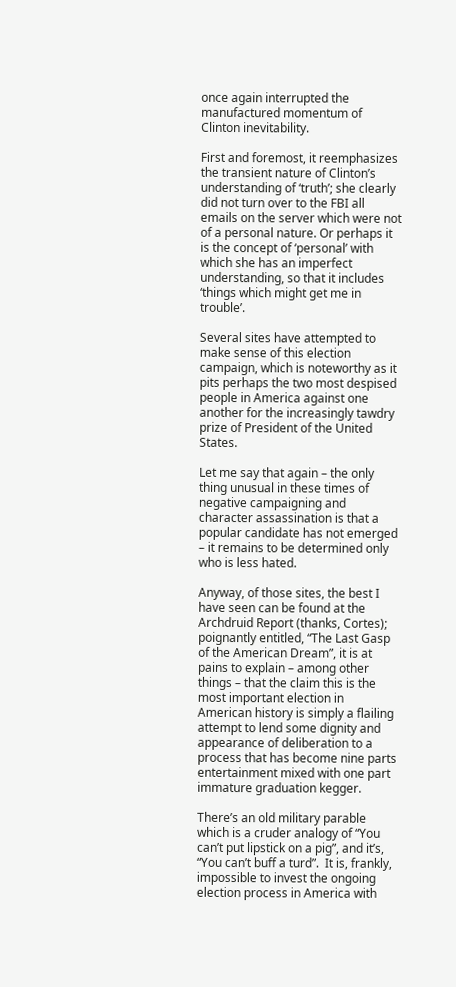once again interrupted the manufactured momentum of Clinton inevitability.

First and foremost, it reemphasizes the transient nature of Clinton’s understanding of ‘truth’; she clearly did not turn over to the FBI all emails on the server which were not of a personal nature. Or perhaps it is the concept of ‘personal’ with which she has an imperfect understanding, so that it includes ‘things which might get me in trouble’.

Several sites have attempted to make sense of this election campaign, which is noteworthy as it pits perhaps the two most despised people in America against one another for the increasingly tawdry prize of President of the United States.

Let me say that again – the only thing unusual in these times of negative campaigning and character assassination is that a popular candidate has not emerged – it remains to be determined only who is less hated.

Anyway, of those sites, the best I have seen can be found at the Archdruid Report (thanks, Cortes); poignantly entitled, “The Last Gasp of the American Dream”, it is at pains to explain – among other things – that the claim this is the most important election in American history is simply a flailing attempt to lend some dignity and appearance of deliberation to a process that has become nine parts entertainment mixed with one part immature graduation kegger.

There’s an old military parable which is a cruder analogy of “You can’t put lipstick on a pig”, and it’s, “You can’t buff a turd”.  It is, frankly, impossible to invest the ongoing election process in America with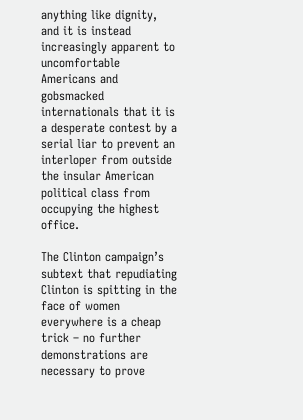anything like dignity, and it is instead increasingly apparent to uncomfortable Americans and gobsmacked internationals that it is a desperate contest by a serial liar to prevent an interloper from outside the insular American political class from occupying the highest office.

The Clinton campaign’s subtext that repudiating Clinton is spitting in the face of women everywhere is a cheap trick – no further demonstrations are necessary to prove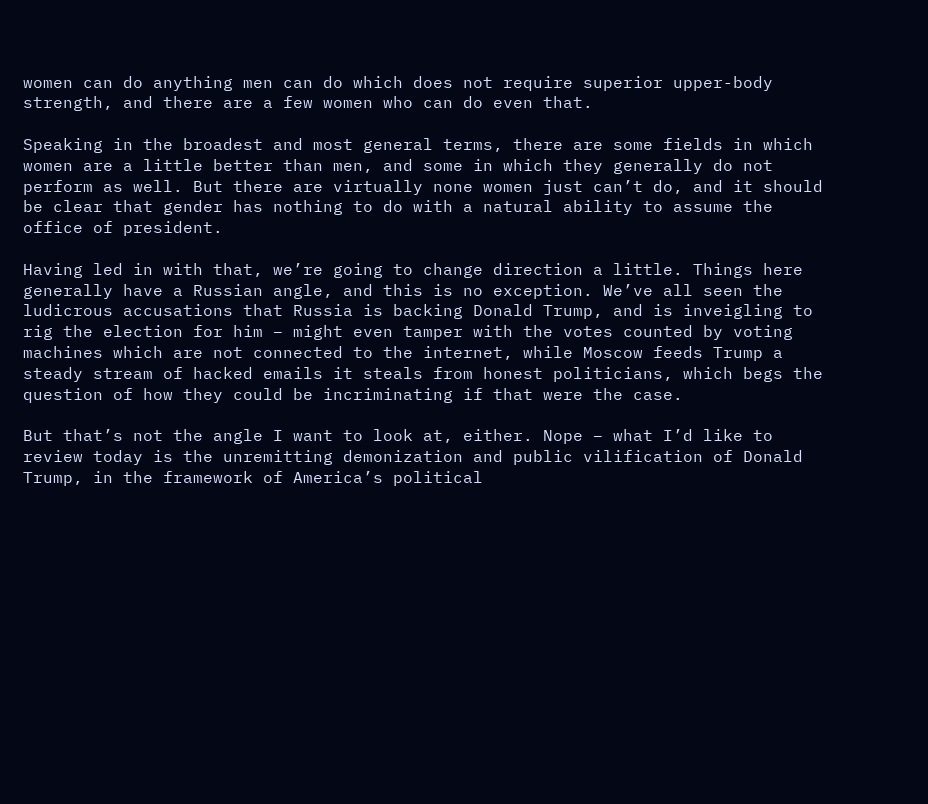women can do anything men can do which does not require superior upper-body strength, and there are a few women who can do even that.

Speaking in the broadest and most general terms, there are some fields in which women are a little better than men, and some in which they generally do not perform as well. But there are virtually none women just can’t do, and it should be clear that gender has nothing to do with a natural ability to assume the office of president.

Having led in with that, we’re going to change direction a little. Things here generally have a Russian angle, and this is no exception. We’ve all seen the ludicrous accusations that Russia is backing Donald Trump, and is inveigling to rig the election for him – might even tamper with the votes counted by voting machines which are not connected to the internet, while Moscow feeds Trump a steady stream of hacked emails it steals from honest politicians, which begs the question of how they could be incriminating if that were the case.

But that’s not the angle I want to look at, either. Nope – what I’d like to review today is the unremitting demonization and public vilification of Donald Trump, in the framework of America’s political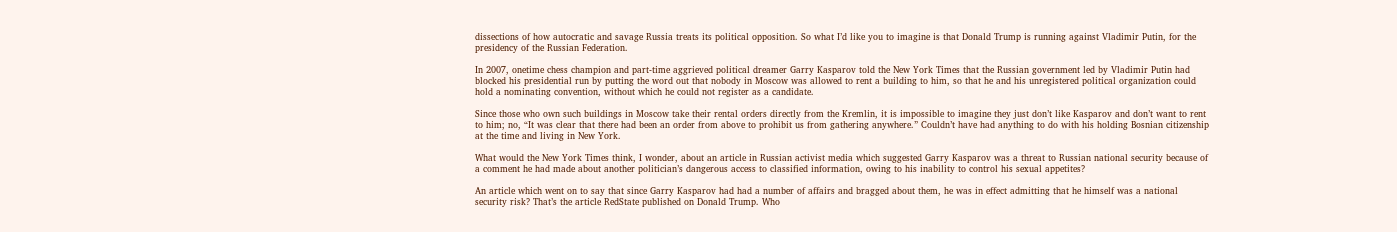dissections of how autocratic and savage Russia treats its political opposition. So what I’d like you to imagine is that Donald Trump is running against Vladimir Putin, for the presidency of the Russian Federation.

In 2007, onetime chess champion and part-time aggrieved political dreamer Garry Kasparov told the New York Times that the Russian government led by Vladimir Putin had blocked his presidential run by putting the word out that nobody in Moscow was allowed to rent a building to him, so that he and his unregistered political organization could hold a nominating convention, without which he could not register as a candidate.

Since those who own such buildings in Moscow take their rental orders directly from the Kremlin, it is impossible to imagine they just don’t like Kasparov and don’t want to rent to him; no, “It was clear that there had been an order from above to prohibit us from gathering anywhere.” Couldn’t have had anything to do with his holding Bosnian citizenship at the time and living in New York.

What would the New York Times think, I wonder, about an article in Russian activist media which suggested Garry Kasparov was a threat to Russian national security because of a comment he had made about another politician’s dangerous access to classified information, owing to his inability to control his sexual appetites?

An article which went on to say that since Garry Kasparov had had a number of affairs and bragged about them, he was in effect admitting that he himself was a national security risk? That’s the article RedState published on Donald Trump. Who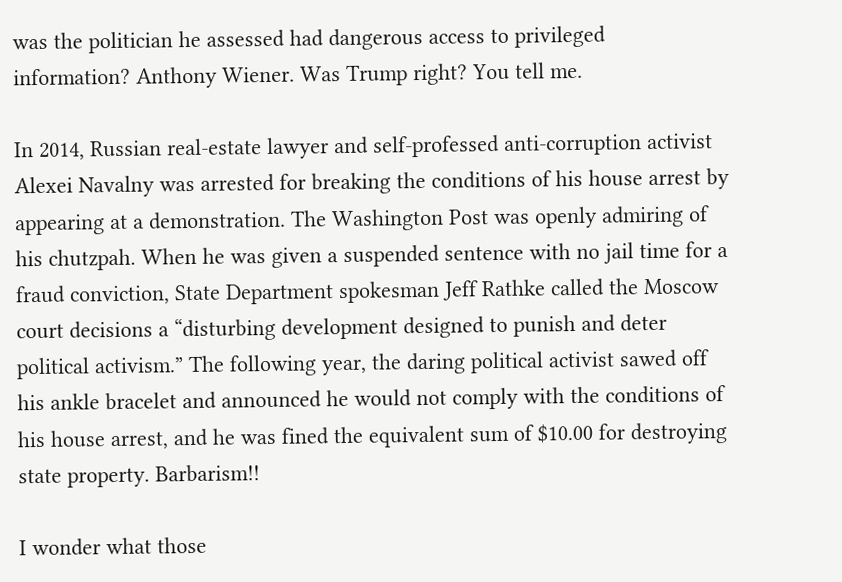was the politician he assessed had dangerous access to privileged information? Anthony Wiener. Was Trump right? You tell me.

In 2014, Russian real-estate lawyer and self-professed anti-corruption activist Alexei Navalny was arrested for breaking the conditions of his house arrest by appearing at a demonstration. The Washington Post was openly admiring of his chutzpah. When he was given a suspended sentence with no jail time for a fraud conviction, State Department spokesman Jeff Rathke called the Moscow court decisions a “disturbing development designed to punish and deter political activism.” The following year, the daring political activist sawed off his ankle bracelet and announced he would not comply with the conditions of his house arrest, and he was fined the equivalent sum of $10.00 for destroying state property. Barbarism!!

I wonder what those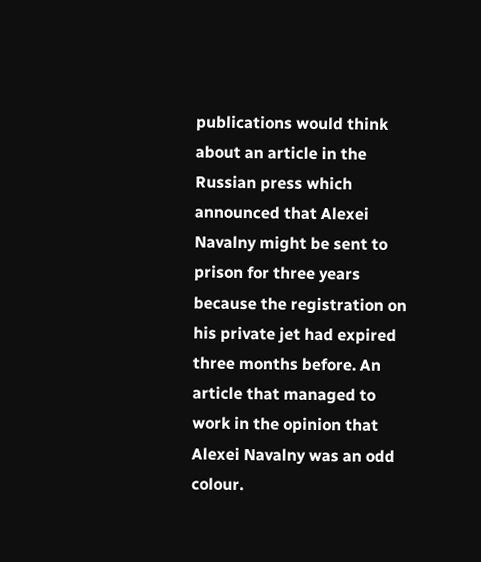publications would think about an article in the Russian press which announced that Alexei Navalny might be sent to prison for three years because the registration on his private jet had expired three months before. An article that managed to work in the opinion that Alexei Navalny was an odd colour.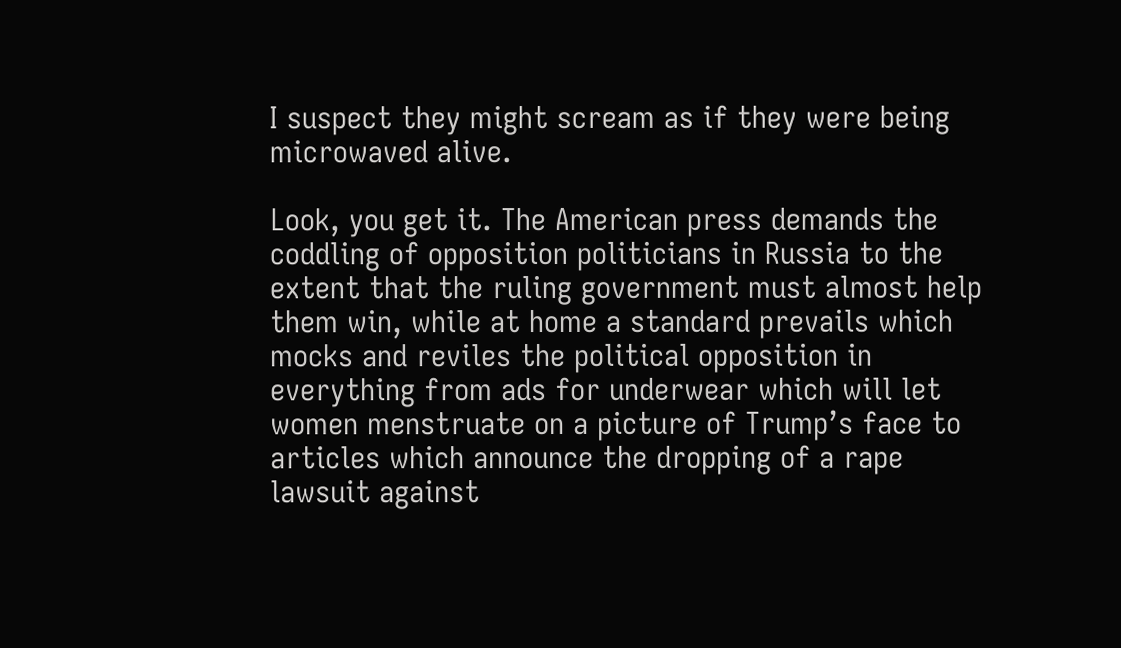I suspect they might scream as if they were being microwaved alive.

Look, you get it. The American press demands the coddling of opposition politicians in Russia to the extent that the ruling government must almost help them win, while at home a standard prevails which mocks and reviles the political opposition in everything from ads for underwear which will let women menstruate on a picture of Trump’s face to articles which announce the dropping of a rape lawsuit against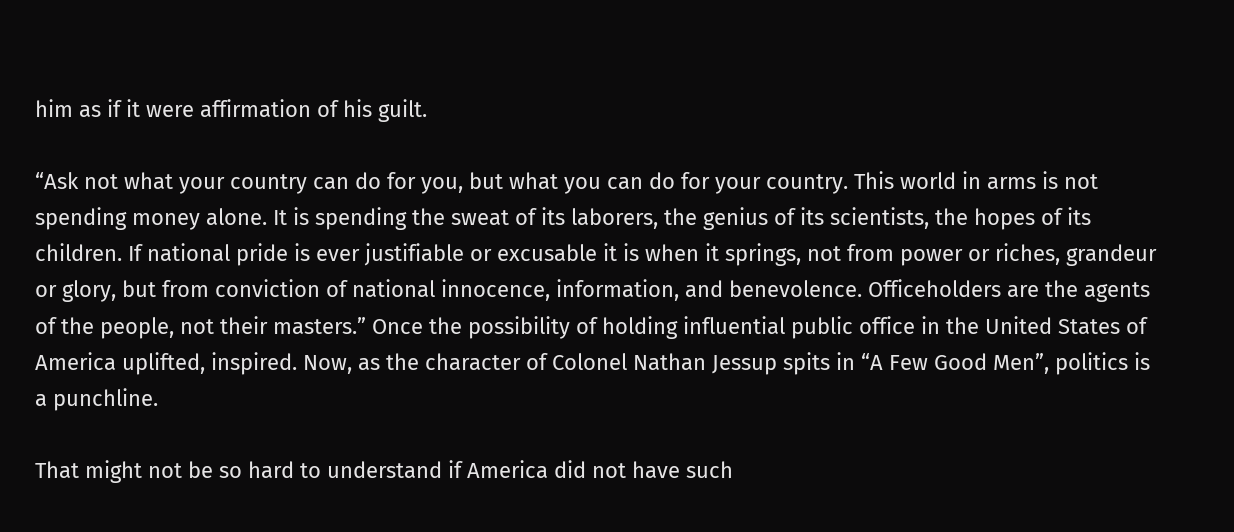him as if it were affirmation of his guilt.

“Ask not what your country can do for you, but what you can do for your country. This world in arms is not spending money alone. It is spending the sweat of its laborers, the genius of its scientists, the hopes of its children. If national pride is ever justifiable or excusable it is when it springs, not from power or riches, grandeur or glory, but from conviction of national innocence, information, and benevolence. Officeholders are the agents of the people, not their masters.” Once the possibility of holding influential public office in the United States of America uplifted, inspired. Now, as the character of Colonel Nathan Jessup spits in “A Few Good Men”, politics is a punchline.

That might not be so hard to understand if America did not have such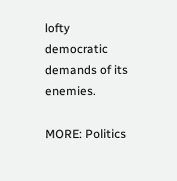lofty democratic demands of its enemies.

MORE: Politics